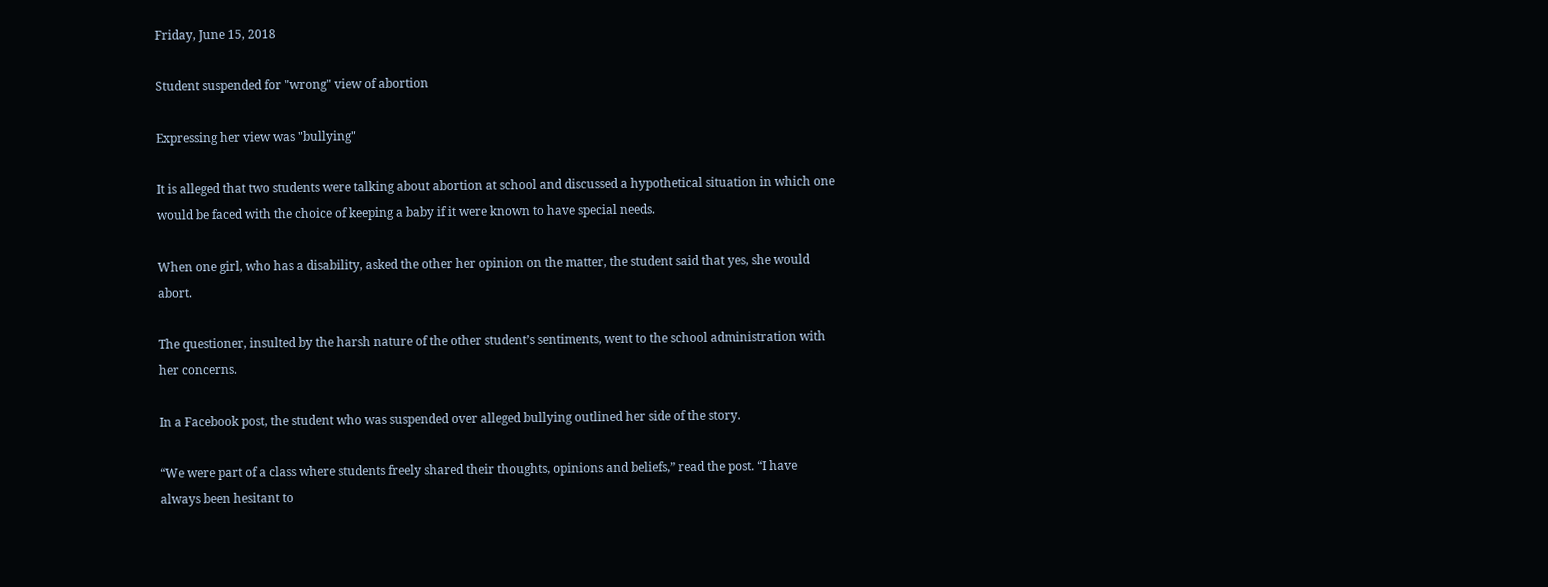Friday, June 15, 2018

Student suspended for "wrong" view of abortion

Expressing her view was "bullying"

It is alleged that two students were talking about abortion at school and discussed a hypothetical situation in which one would be faced with the choice of keeping a baby if it were known to have special needs.

When one girl, who has a disability, asked the other her opinion on the matter, the student said that yes, she would abort.

The questioner, insulted by the harsh nature of the other student’s sentiments, went to the school administration with her concerns.

In a Facebook post, the student who was suspended over alleged bullying outlined her side of the story.

“We were part of a class where students freely shared their thoughts, opinions and beliefs,” read the post. “I have always been hesitant to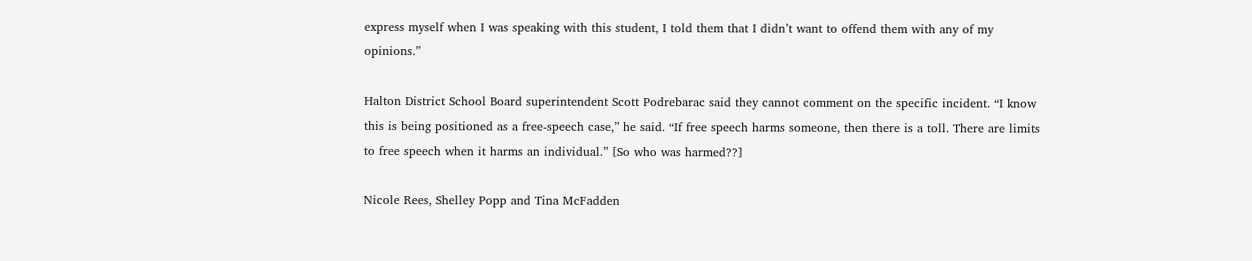express myself when I was speaking with this student, I told them that I didn’t want to offend them with any of my opinions.”

Halton District School Board superintendent Scott Podrebarac said they cannot comment on the specific incident. “I know this is being positioned as a free-speech case,” he said. “If free speech harms someone, then there is a toll. There are limits to free speech when it harms an individual.” [So who was harmed??]

Nicole Rees, Shelley Popp and Tina McFadden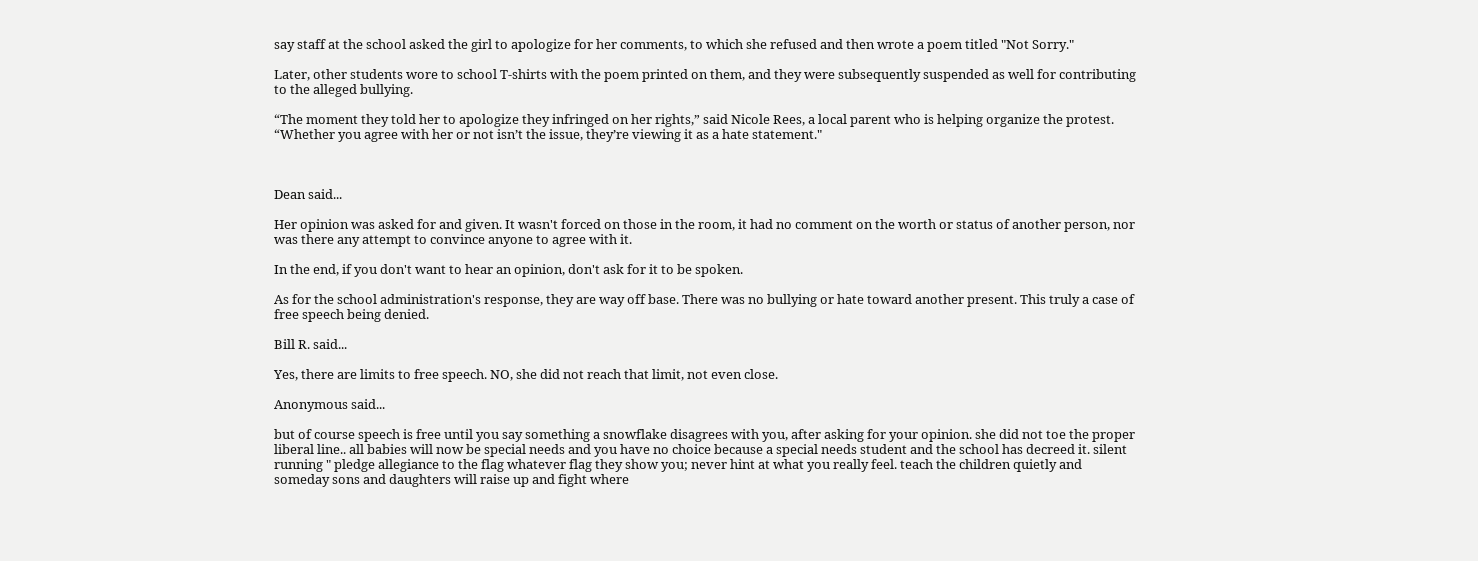say staff at the school asked the girl to apologize for her comments, to which she refused and then wrote a poem titled "Not Sorry."

Later, other students wore to school T-shirts with the poem printed on them, and they were subsequently suspended as well for contributing to the alleged bullying.

“The moment they told her to apologize they infringed on her rights,” said Nicole Rees, a local parent who is helping organize the protest. “Whether you agree with her or not isn’t the issue, they’re viewing it as a hate statement."



Dean said...

Her opinion was asked for and given. It wasn't forced on those in the room, it had no comment on the worth or status of another person, nor was there any attempt to convince anyone to agree with it.

In the end, if you don't want to hear an opinion, don't ask for it to be spoken.

As for the school administration's response, they are way off base. There was no bullying or hate toward another present. This truly a case of free speech being denied.

Bill R. said...

Yes, there are limits to free speech. NO, she did not reach that limit, not even close.

Anonymous said...

but of course speech is free until you say something a snowflake disagrees with you, after asking for your opinion. she did not toe the proper liberal line.. all babies will now be special needs and you have no choice because a special needs student and the school has decreed it. silent running " pledge allegiance to the flag whatever flag they show you; never hint at what you really feel. teach the children quietly and someday sons and daughters will raise up and fight where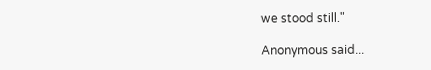we stood still."

Anonymous said...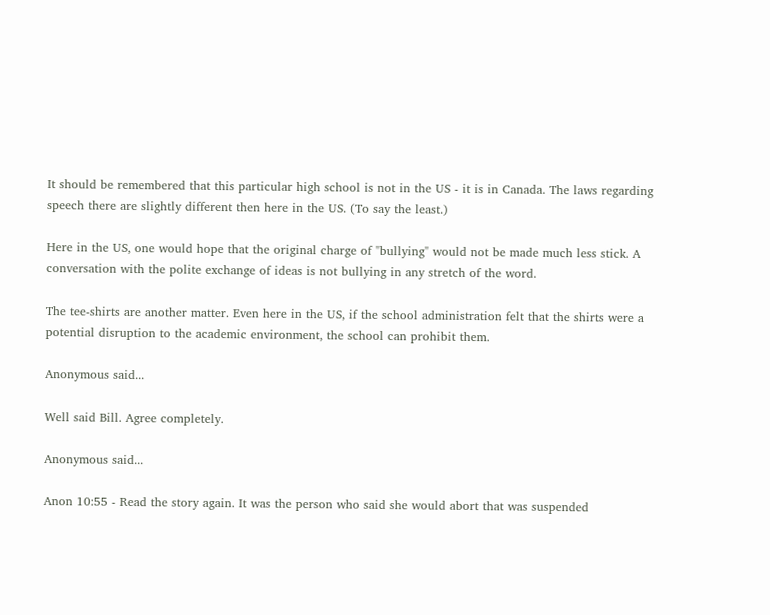It should be remembered that this particular high school is not in the US - it is in Canada. The laws regarding speech there are slightly different then here in the US. (To say the least.)

Here in the US, one would hope that the original charge of "bullying" would not be made much less stick. A conversation with the polite exchange of ideas is not bullying in any stretch of the word.

The tee-shirts are another matter. Even here in the US, if the school administration felt that the shirts were a potential disruption to the academic environment, the school can prohibit them.

Anonymous said...

Well said Bill. Agree completely.

Anonymous said...

Anon 10:55 - Read the story again. It was the person who said she would abort that was suspended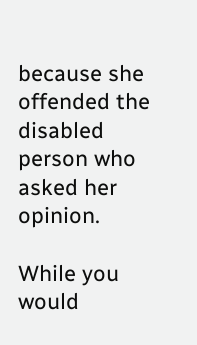because she offended the disabled person who asked her opinion.

While you would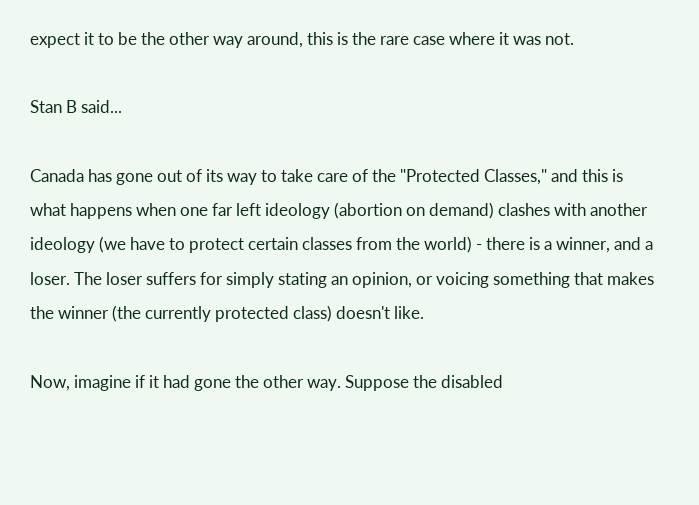expect it to be the other way around, this is the rare case where it was not.

Stan B said...

Canada has gone out of its way to take care of the "Protected Classes," and this is what happens when one far left ideology (abortion on demand) clashes with another ideology (we have to protect certain classes from the world) - there is a winner, and a loser. The loser suffers for simply stating an opinion, or voicing something that makes the winner (the currently protected class) doesn't like.

Now, imagine if it had gone the other way. Suppose the disabled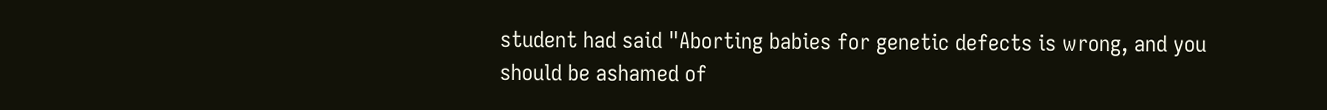student had said "Aborting babies for genetic defects is wrong, and you should be ashamed of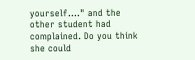yourself...." and the other student had complained. Do you think she could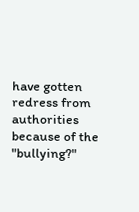have gotten redress from authorities because of the "bullying?"